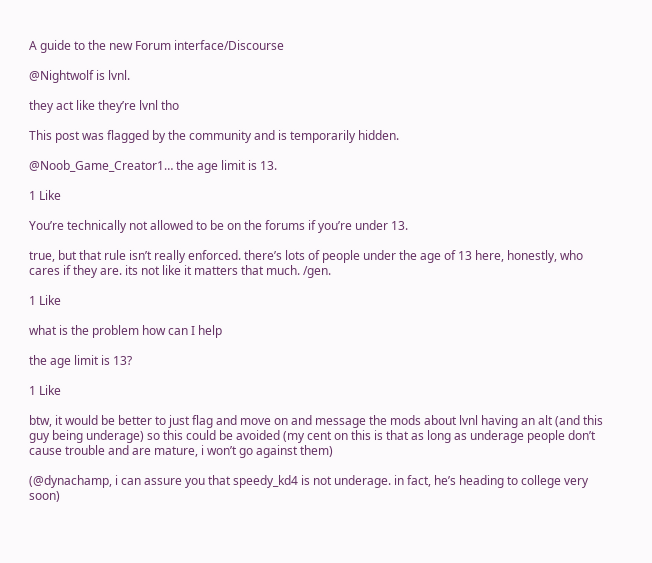A guide to the new Forum interface/Discourse

@Nightwolf is lvnl.

they act like they’re lvnl tho

This post was flagged by the community and is temporarily hidden.

@Noob_Game_Creator1… the age limit is 13.

1 Like

You’re technically not allowed to be on the forums if you’re under 13.

true, but that rule isn’t really enforced. there’s lots of people under the age of 13 here, honestly, who cares if they are. its not like it matters that much. /gen.

1 Like

what is the problem how can I help

the age limit is 13?

1 Like

btw, it would be better to just flag and move on and message the mods about lvnl having an alt (and this guy being underage) so this could be avoided (my cent on this is that as long as underage people don’t cause trouble and are mature, i won’t go against them)

(@dynachamp, i can assure you that speedy_kd4 is not underage. in fact, he’s heading to college very soon)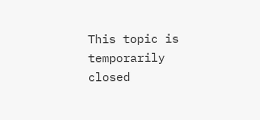This topic is temporarily closed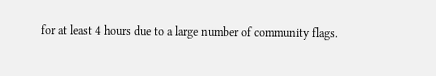for at least 4 hours due to a large number of community flags.